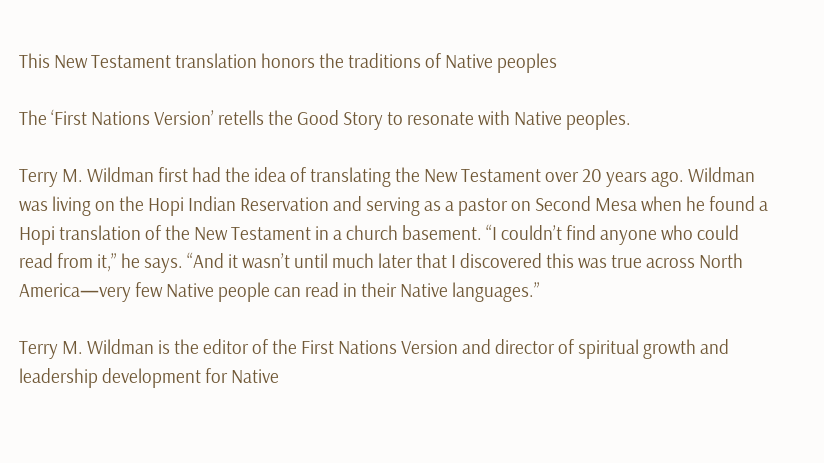This New Testament translation honors the traditions of Native peoples

The ‘First Nations Version’ retells the Good Story to resonate with Native peoples.

Terry M. Wildman first had the idea of translating the New Testament over 20 years ago. Wildman was living on the Hopi Indian Reservation and serving as a pastor on Second Mesa when he found a Hopi translation of the New Testament in a church basement. “I couldn’t find anyone who could read from it,” he says. “And it wasn’t until much later that I discovered this was true across North America—very few Native people can read in their Native languages.”

Terry M. Wildman is the editor of the First Nations Version and director of spiritual growth and leadership development for Native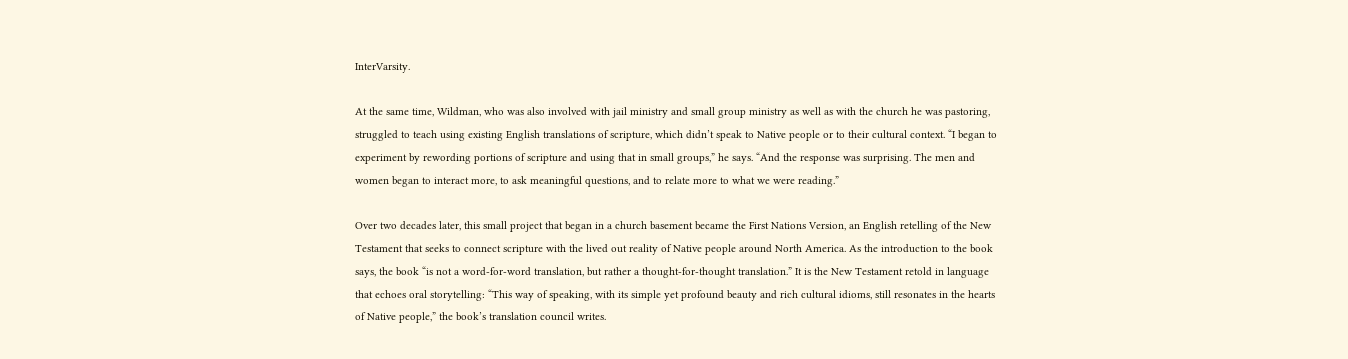InterVarsity.

At the same time, Wildman, who was also involved with jail ministry and small group ministry as well as with the church he was pastoring, struggled to teach using existing English translations of scripture, which didn’t speak to Native people or to their cultural context. “I began to experiment by rewording portions of scripture and using that in small groups,” he says. “And the response was surprising. The men and women began to interact more, to ask meaningful questions, and to relate more to what we were reading.”

Over two decades later, this small project that began in a church basement became the First Nations Version, an English retelling of the New Testament that seeks to connect scripture with the lived out reality of Native people around North America. As the introduction to the book says, the book “is not a word-for-word translation, but rather a thought-for-thought translation.” It is the New Testament retold in language that echoes oral storytelling: “This way of speaking, with its simple yet profound beauty and rich cultural idioms, still resonates in the hearts of Native people,” the book’s translation council writes.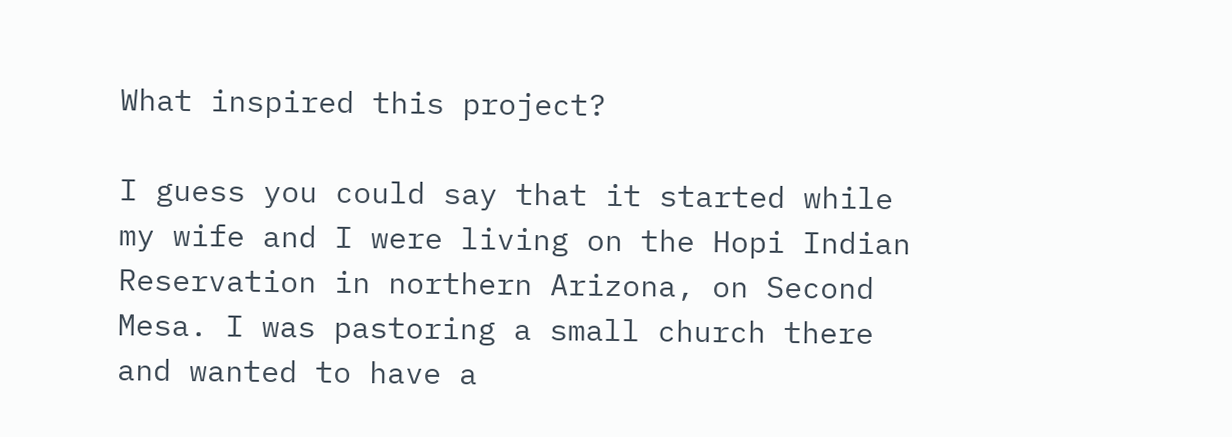What inspired this project?

I guess you could say that it started while my wife and I were living on the Hopi Indian Reservation in northern Arizona, on Second Mesa. I was pastoring a small church there and wanted to have a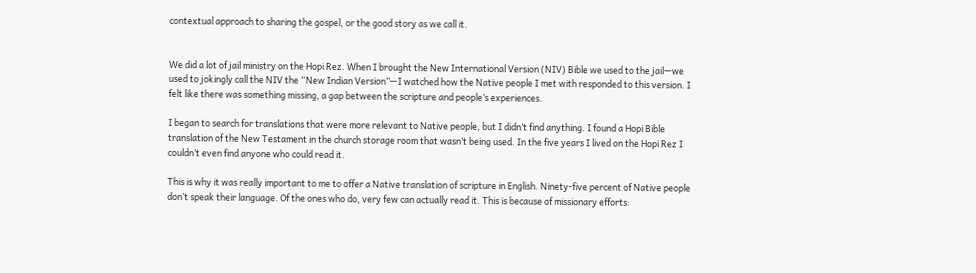contextual approach to sharing the gospel, or the good story as we call it.


We did a lot of jail ministry on the Hopi Rez. When I brought the New International Version (NIV) Bible we used to the jail—we used to jokingly call the NIV the “New Indian Version”—I watched how the Native people I met with responded to this version. I felt like there was something missing, a gap between the scripture and people’s experiences.

I began to search for translations that were more relevant to Native people, but I didn’t find anything. I found a Hopi Bible translation of the New Testament in the church storage room that wasn’t being used. In the five years I lived on the Hopi Rez I couldn’t even find anyone who could read it.

This is why it was really important to me to offer a Native translation of scripture in English. Ninety-five percent of Native people don’t speak their language. Of the ones who do, very few can actually read it. This is because of missionary efforts: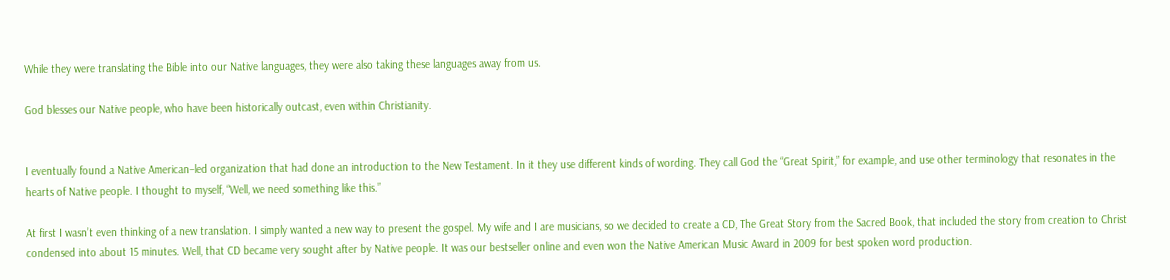While they were translating the Bible into our Native languages, they were also taking these languages away from us.

God blesses our Native people, who have been historically outcast, even within Christianity.


I eventually found a Native American–led organization that had done an introduction to the New Testament. In it they use different kinds of wording. They call God the “Great Spirit,” for example, and use other terminology that resonates in the hearts of Native people. I thought to myself, “Well, we need something like this.”

At first I wasn’t even thinking of a new translation. I simply wanted a new way to present the gospel. My wife and I are musicians, so we decided to create a CD, The Great Story from the Sacred Book, that included the story from creation to Christ condensed into about 15 minutes. Well, that CD became very sought after by Native people. It was our bestseller online and even won the Native American Music Award in 2009 for best spoken word production.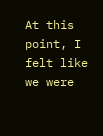At this point, I felt like we were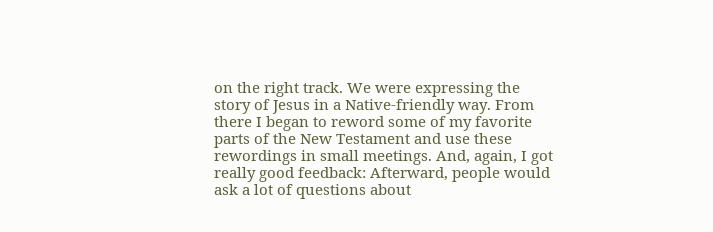on the right track. We were expressing the story of Jesus in a Native-friendly way. From there I began to reword some of my favorite parts of the New Testament and use these rewordings in small meetings. And, again, I got really good feedback: Afterward, people would ask a lot of questions about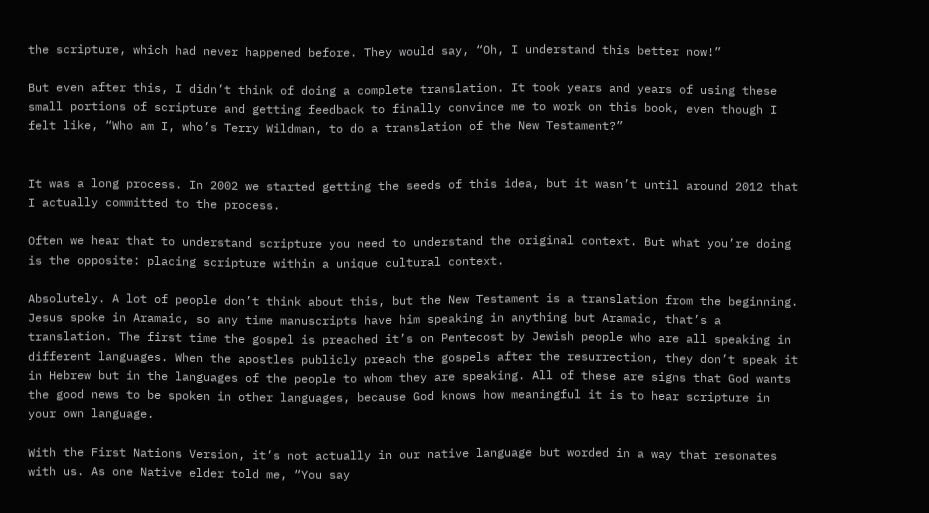the scripture, which had never happened before. They would say, “Oh, I understand this better now!”

But even after this, I didn’t think of doing a complete translation. It took years and years of using these small portions of scripture and getting feedback to finally convince me to work on this book, even though I felt like, “Who am I, who’s Terry Wildman, to do a translation of the New Testament?”


It was a long process. In 2002 we started getting the seeds of this idea, but it wasn’t until around 2012 that I actually committed to the process.

Often we hear that to understand scripture you need to understand the original context. But what you’re doing is the opposite: placing scripture within a unique cultural context.

Absolutely. A lot of people don’t think about this, but the New Testament is a translation from the beginning. Jesus spoke in Aramaic, so any time manuscripts have him speaking in anything but Aramaic, that’s a translation. The first time the gospel is preached it’s on Pentecost by Jewish people who are all speaking in different languages. When the apostles publicly preach the gospels after the resurrection, they don’t speak it in Hebrew but in the languages of the people to whom they are speaking. All of these are signs that God wants the good news to be spoken in other languages, because God knows how meaningful it is to hear scripture in your own language.

With the First Nations Version, it’s not actually in our native language but worded in a way that resonates with us. As one Native elder told me, “You say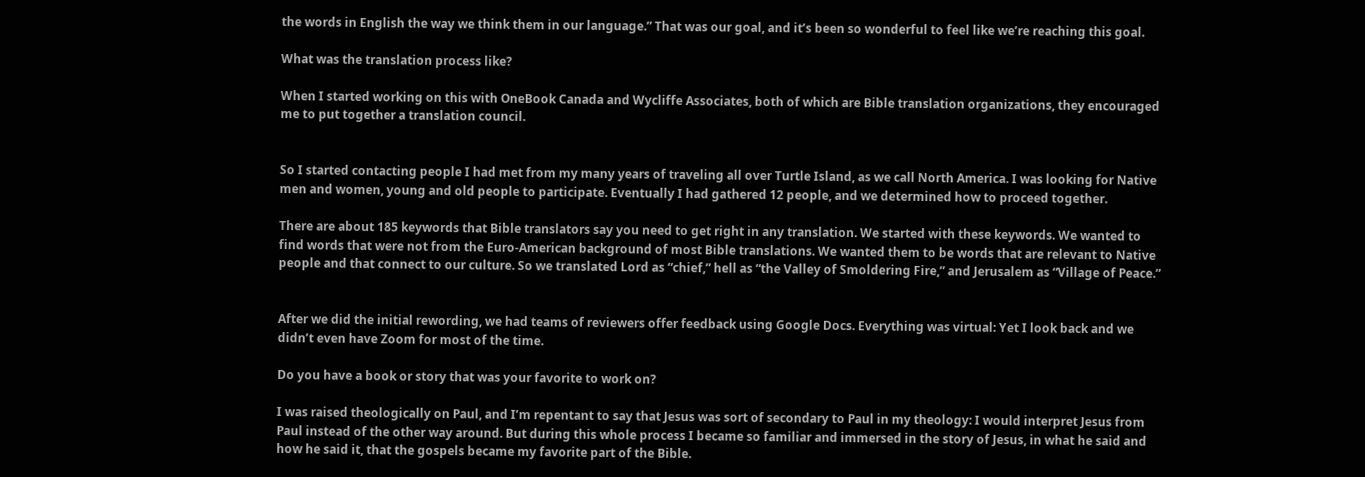the words in English the way we think them in our language.” That was our goal, and it’s been so wonderful to feel like we’re reaching this goal.

What was the translation process like?

When I started working on this with OneBook Canada and Wycliffe Associates, both of which are Bible translation organizations, they encouraged me to put together a translation council.


So I started contacting people I had met from my many years of traveling all over Turtle Island, as we call North America. I was looking for Native men and women, young and old people to participate. Eventually I had gathered 12 people, and we determined how to proceed together.

There are about 185 keywords that Bible translators say you need to get right in any translation. We started with these keywords. We wanted to find words that were not from the Euro-American background of most Bible translations. We wanted them to be words that are relevant to Native people and that connect to our culture. So we translated Lord as “chief,” hell as “the Valley of Smoldering Fire,” and Jerusalem as “Village of Peace.”


After we did the initial rewording, we had teams of reviewers offer feedback using Google Docs. Everything was virtual: Yet I look back and we didn’t even have Zoom for most of the time.

Do you have a book or story that was your favorite to work on?

I was raised theologically on Paul, and I’m repentant to say that Jesus was sort of secondary to Paul in my theology: I would interpret Jesus from Paul instead of the other way around. But during this whole process I became so familiar and immersed in the story of Jesus, in what he said and how he said it, that the gospels became my favorite part of the Bible.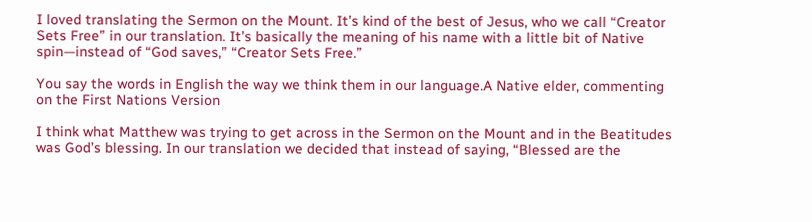I loved translating the Sermon on the Mount. It’s kind of the best of Jesus, who we call “Creator Sets Free” in our translation. It’s basically the meaning of his name with a little bit of Native spin—instead of “God saves,” “Creator Sets Free.”

You say the words in English the way we think them in our language.A Native elder, commenting on the First Nations Version

I think what Matthew was trying to get across in the Sermon on the Mount and in the Beatitudes was God’s blessing. In our translation we decided that instead of saying, “Blessed are the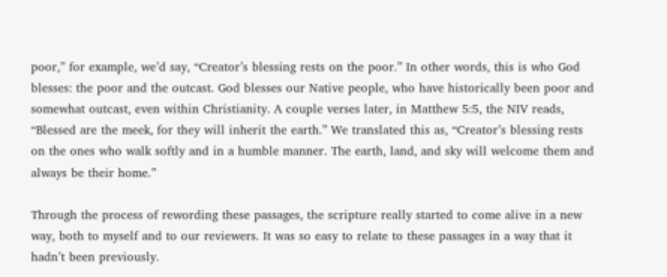poor,” for example, we’d say, “Creator’s blessing rests on the poor.” In other words, this is who God blesses: the poor and the outcast. God blesses our Native people, who have historically been poor and somewhat outcast, even within Christianity. A couple verses later, in Matthew 5:5, the NIV reads, “Blessed are the meek, for they will inherit the earth.” We translated this as, “Creator’s blessing rests on the ones who walk softly and in a humble manner. The earth, land, and sky will welcome them and always be their home.”

Through the process of rewording these passages, the scripture really started to come alive in a new way, both to myself and to our reviewers. It was so easy to relate to these passages in a way that it hadn’t been previously.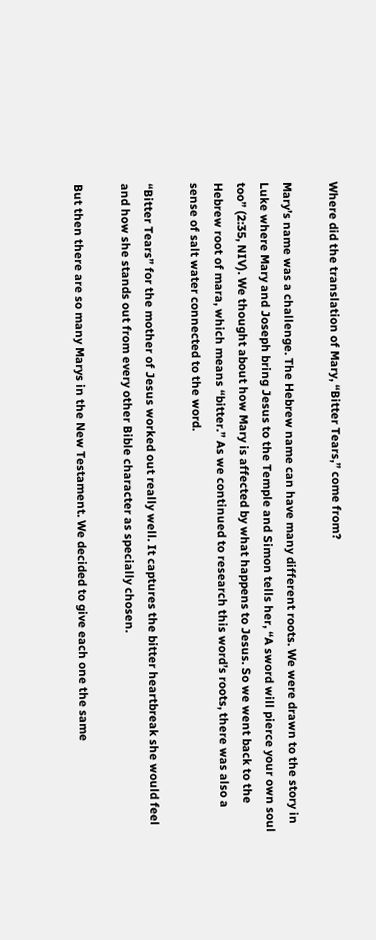Where did the translation of Mary, “Bitter Tears,” come from?

Mary’s name was a challenge. The Hebrew name can have many different roots. We were drawn to the story in Luke where Mary and Joseph bring Jesus to the Temple and Simon tells her, “A sword will pierce your own soul too” (2:35, NIV). We thought about how Mary is affected by what happens to Jesus. So we went back to the Hebrew root of mara, which means “bitter.” As we continued to research this word’s roots, there was also a sense of salt water connected to the word.

“Bitter Tears” for the mother of Jesus worked out really well. It captures the bitter heartbreak she would feel and how she stands out from every other Bible character as specially chosen.

But then there are so many Marys in the New Testament. We decided to give each one the same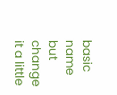basic name but change it a little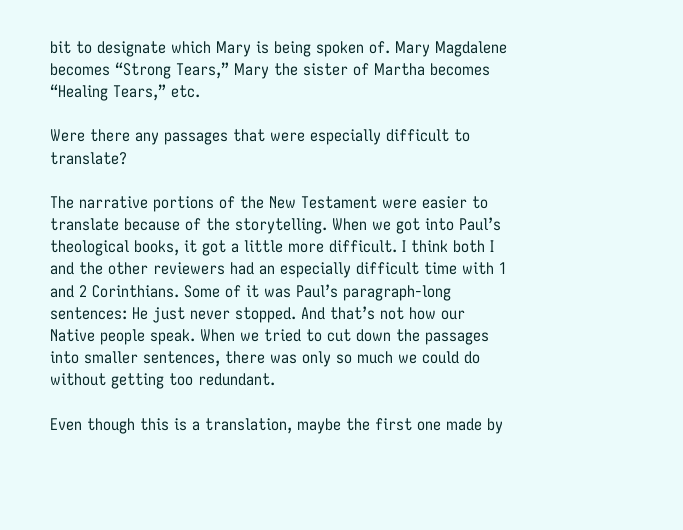bit to designate which Mary is being spoken of. Mary Magdalene becomes “Strong Tears,” Mary the sister of Martha becomes “Healing Tears,” etc.

Were there any passages that were especially difficult to translate?

The narrative portions of the New Testament were easier to translate because of the storytelling. When we got into Paul’s theological books, it got a little more difficult. I think both I and the other reviewers had an especially difficult time with 1 and 2 Corinthians. Some of it was Paul’s paragraph-long sentences: He just never stopped. And that’s not how our Native people speak. When we tried to cut down the passages into smaller sentences, there was only so much we could do without getting too redundant.

Even though this is a translation, maybe the first one made by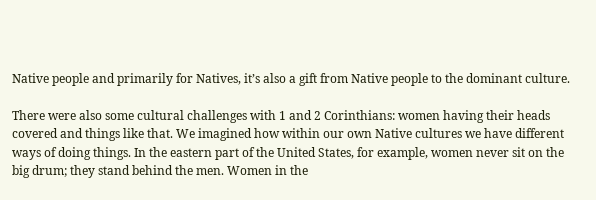Native people and primarily for Natives, it’s also a gift from Native people to the dominant culture.

There were also some cultural challenges with 1 and 2 Corinthians: women having their heads covered and things like that. We imagined how within our own Native cultures we have different ways of doing things. In the eastern part of the United States, for example, women never sit on the big drum; they stand behind the men. Women in the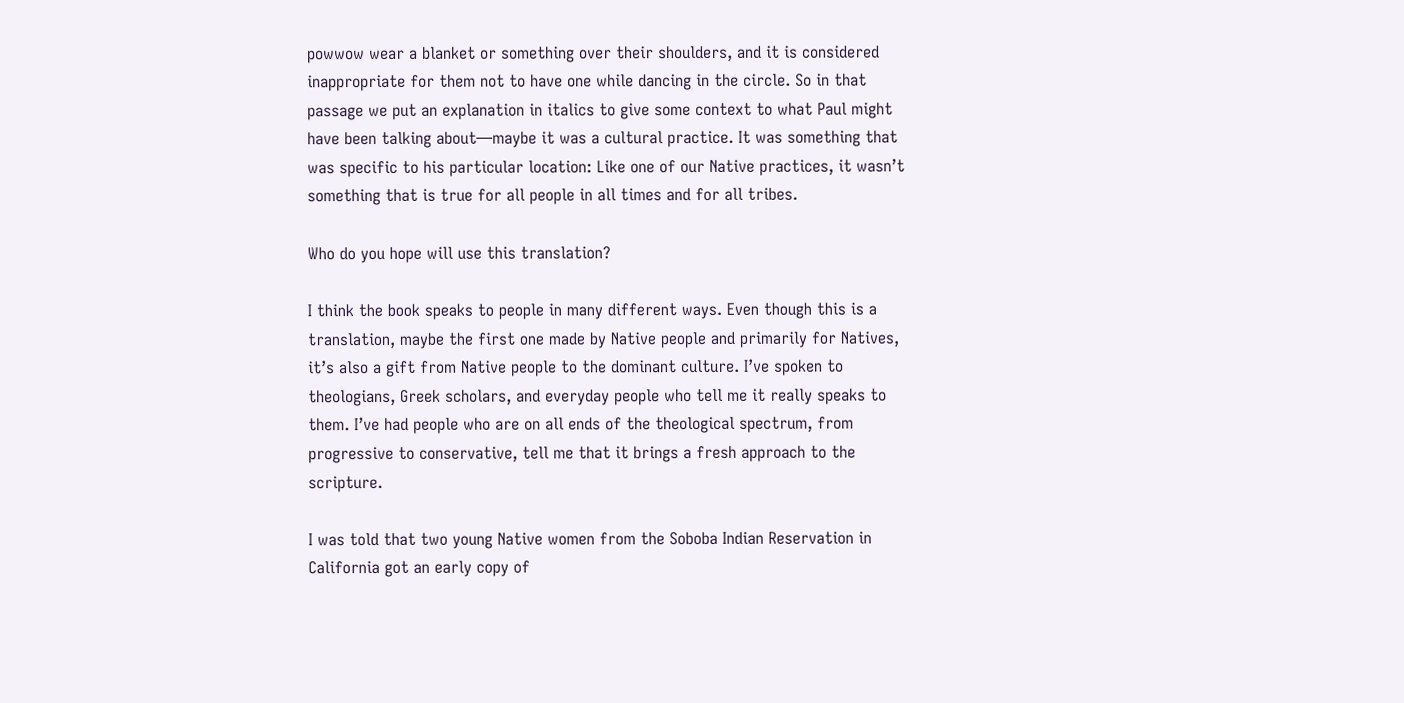powwow wear a blanket or something over their shoulders, and it is considered inappropriate for them not to have one while dancing in the circle. So in that passage we put an explanation in italics to give some context to what Paul might have been talking about—maybe it was a cultural practice. It was something that was specific to his particular location: Like one of our Native practices, it wasn’t something that is true for all people in all times and for all tribes.

Who do you hope will use this translation?

I think the book speaks to people in many different ways. Even though this is a translation, maybe the first one made by Native people and primarily for Natives, it’s also a gift from Native people to the dominant culture. I’ve spoken to theologians, Greek scholars, and everyday people who tell me it really speaks to them. I’ve had people who are on all ends of the theological spectrum, from progressive to conservative, tell me that it brings a fresh approach to the scripture.

I was told that two young Native women from the Soboba Indian Reservation in California got an early copy of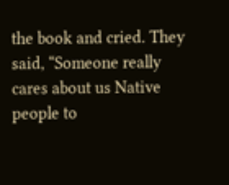the book and cried. They said, “Someone really cares about us Native people to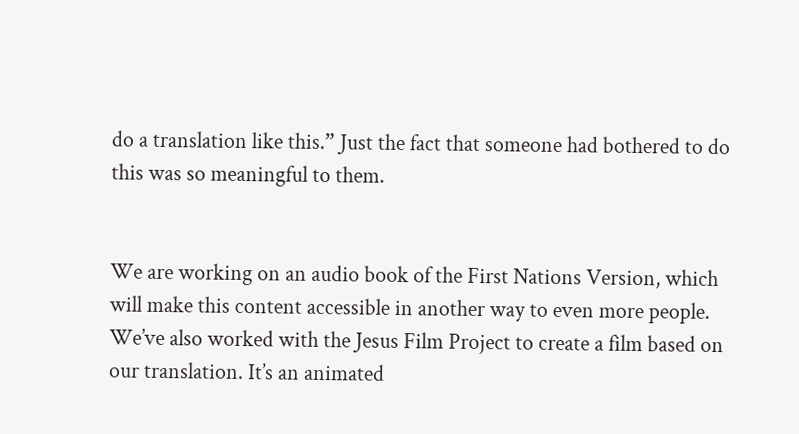do a translation like this.” Just the fact that someone had bothered to do this was so meaningful to them.


We are working on an audio book of the First Nations Version, which will make this content accessible in another way to even more people. We’ve also worked with the Jesus Film Project to create a film based on our translation. It’s an animated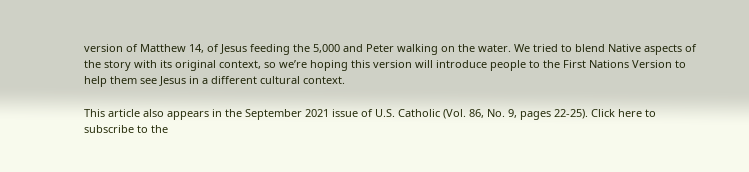version of Matthew 14, of Jesus feeding the 5,000 and Peter walking on the water. We tried to blend Native aspects of the story with its original context, so we’re hoping this version will introduce people to the First Nations Version to help them see Jesus in a different cultural context.

This article also appears in the September 2021 issue of U.S. Catholic (Vol. 86, No. 9, pages 22-25). Click here to subscribe to the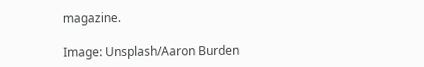magazine.

Image: Unsplash/Aaron Burden